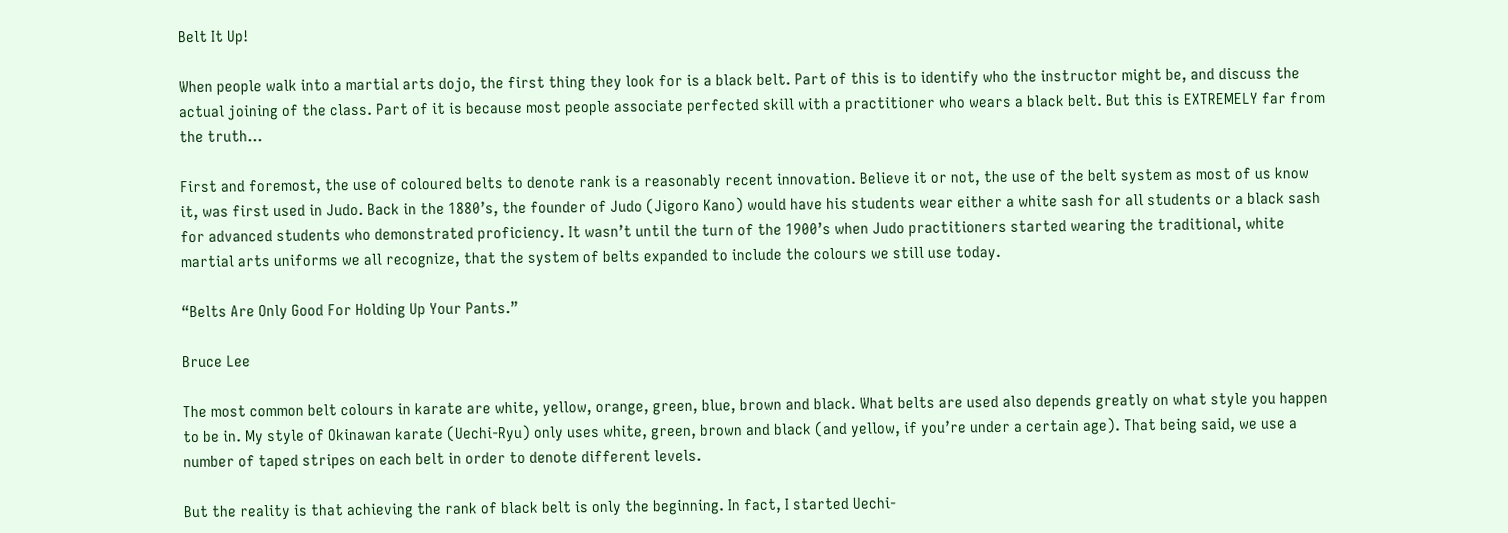Belt It Up!

When people walk into a martial arts dojo, the first thing they look for is a black belt. Part of this is to identify who the instructor might be, and discuss the actual joining of the class. Part of it is because most people associate perfected skill with a practitioner who wears a black belt. But this is EXTREMELY far from the truth…

First and foremost, the use of coloured belts to denote rank is a reasonably recent innovation. Believe it or not, the use of the belt system as most of us know it, was first used in Judo. Back in the 1880’s, the founder of Judo (Jigoro Kano) would have his students wear either a white sash for all students or a black sash for advanced students who demonstrated proficiency. It wasn’t until the turn of the 1900’s when Judo practitioners started wearing the traditional, white martial arts uniforms we all recognize, that the system of belts expanded to include the colours we still use today.

“Belts Are Only Good For Holding Up Your Pants.”

Bruce Lee

The most common belt colours in karate are white, yellow, orange, green, blue, brown and black. What belts are used also depends greatly on what style you happen to be in. My style of Okinawan karate (Uechi-Ryu) only uses white, green, brown and black (and yellow, if you’re under a certain age). That being said, we use a number of taped stripes on each belt in order to denote different levels.

But the reality is that achieving the rank of black belt is only the beginning. In fact, I started Uechi-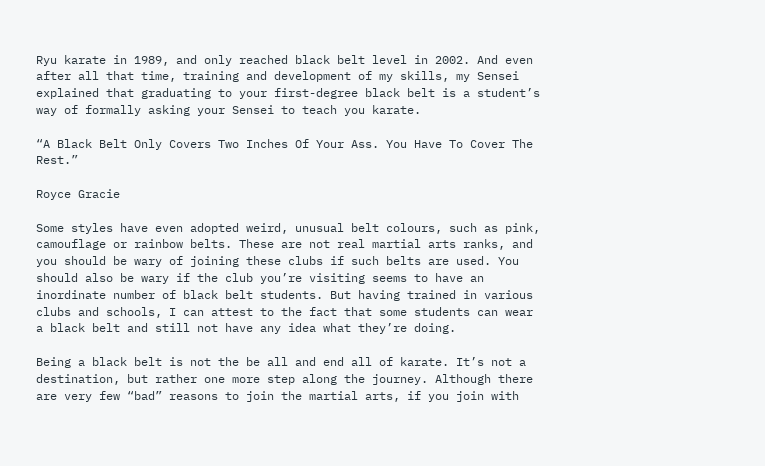Ryu karate in 1989, and only reached black belt level in 2002. And even after all that time, training and development of my skills, my Sensei explained that graduating to your first-degree black belt is a student’s way of formally asking your Sensei to teach you karate.

“A Black Belt Only Covers Two Inches Of Your Ass. You Have To Cover The Rest.”

Royce Gracie

Some styles have even adopted weird, unusual belt colours, such as pink, camouflage or rainbow belts. These are not real martial arts ranks, and you should be wary of joining these clubs if such belts are used. You should also be wary if the club you’re visiting seems to have an inordinate number of black belt students. But having trained in various clubs and schools, I can attest to the fact that some students can wear a black belt and still not have any idea what they’re doing.

Being a black belt is not the be all and end all of karate. It’s not a destination, but rather one more step along the journey. Although there are very few “bad” reasons to join the martial arts, if you join with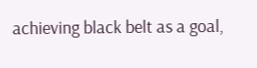achieving black belt as a goal,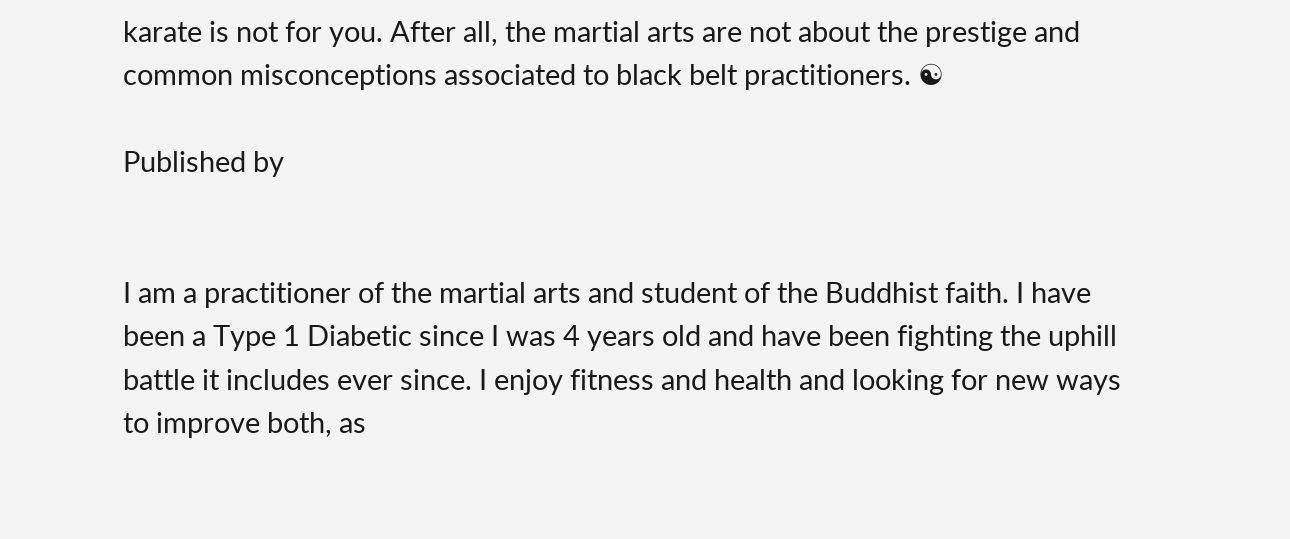karate is not for you. After all, the martial arts are not about the prestige and common misconceptions associated to black belt practitioners. ☯

Published by


I am a practitioner of the martial arts and student of the Buddhist faith. I have been a Type 1 Diabetic since I was 4 years old and have been fighting the uphill battle it includes ever since. I enjoy fitness and health and looking for new ways to improve both, as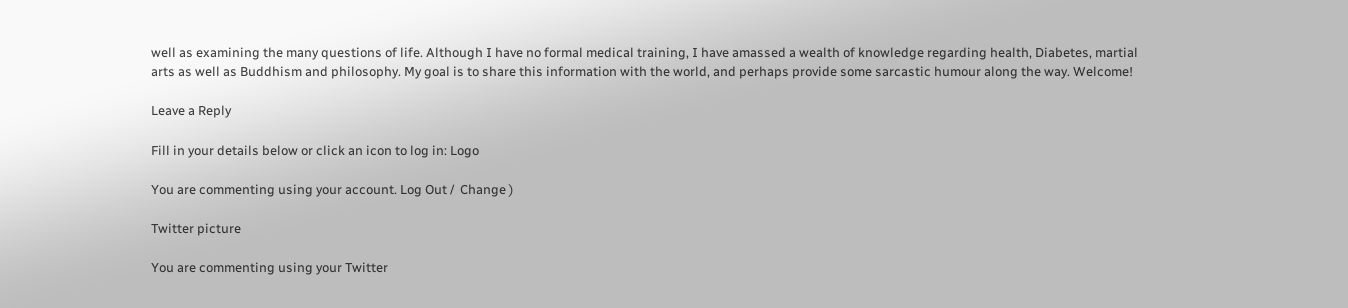well as examining the many questions of life. Although I have no formal medical training, I have amassed a wealth of knowledge regarding health, Diabetes, martial arts as well as Buddhism and philosophy. My goal is to share this information with the world, and perhaps provide some sarcastic humour along the way. Welcome!

Leave a Reply

Fill in your details below or click an icon to log in: Logo

You are commenting using your account. Log Out /  Change )

Twitter picture

You are commenting using your Twitter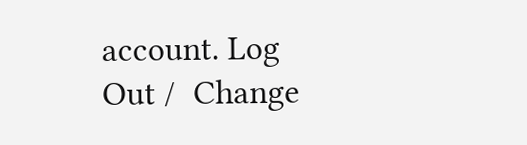account. Log Out /  Change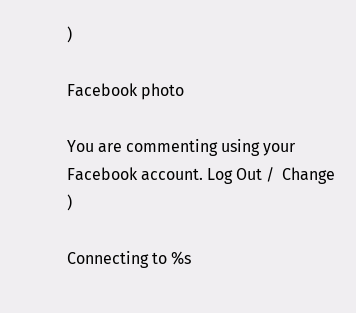)

Facebook photo

You are commenting using your Facebook account. Log Out /  Change )

Connecting to %s